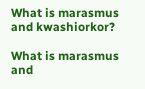What is marasmus and kwashiorkor?

What is marasmus and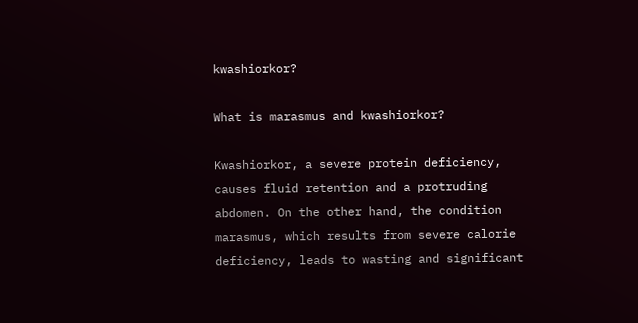kwashiorkor?

What is marasmus and kwashiorkor?

Kwashiorkor, a severe protein deficiency, causes fluid retention and a protruding abdomen. On the other hand, the condition marasmus, which results from severe calorie deficiency, leads to wasting and significant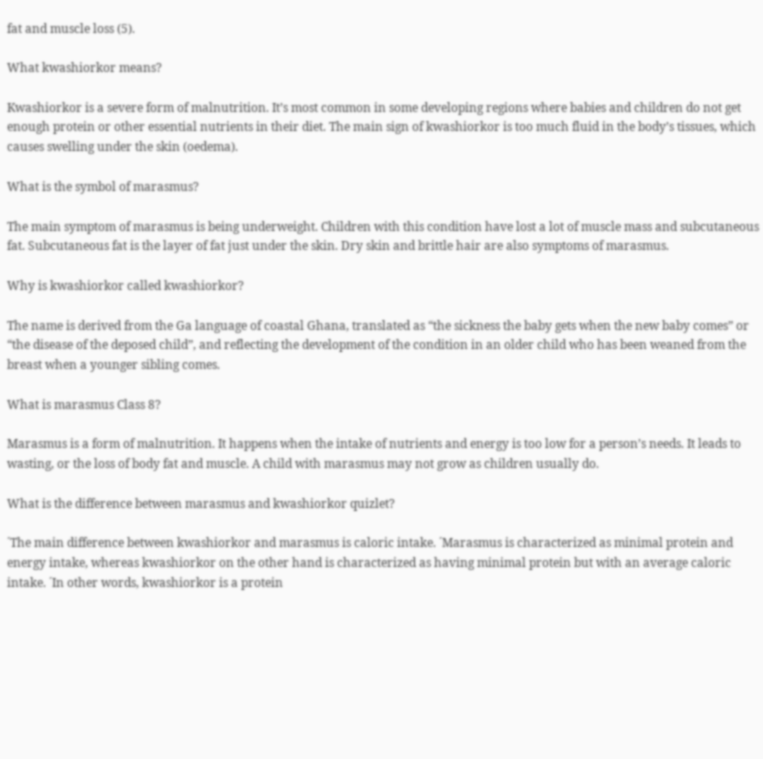fat and muscle loss (5).

What kwashiorkor means?

Kwashiorkor is a severe form of malnutrition. It’s most common in some developing regions where babies and children do not get enough protein or other essential nutrients in their diet. The main sign of kwashiorkor is too much fluid in the body’s tissues, which causes swelling under the skin (oedema).

What is the symbol of marasmus?

The main symptom of marasmus is being underweight. Children with this condition have lost a lot of muscle mass and subcutaneous fat. Subcutaneous fat is the layer of fat just under the skin. Dry skin and brittle hair are also symptoms of marasmus.

Why is kwashiorkor called kwashiorkor?

The name is derived from the Ga language of coastal Ghana, translated as “the sickness the baby gets when the new baby comes” or “the disease of the deposed child”, and reflecting the development of the condition in an older child who has been weaned from the breast when a younger sibling comes.

What is marasmus Class 8?

Marasmus is a form of malnutrition. It happens when the intake of nutrients and energy is too low for a person’s needs. It leads to wasting, or the loss of body fat and muscle. A child with marasmus may not grow as children usually do.

What is the difference between marasmus and kwashiorkor quizlet?

´The main difference between kwashiorkor and marasmus is caloric intake. ´Marasmus is characterized as minimal protein and energy intake, whereas kwashiorkor on the other hand is characterized as having minimal protein but with an average caloric intake. ´In other words, kwashiorkor is a protein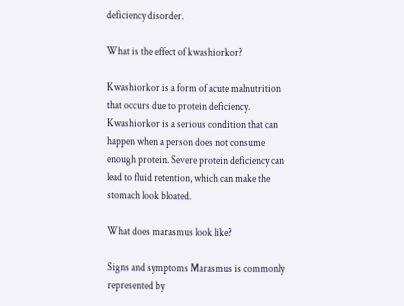deficiency disorder.

What is the effect of kwashiorkor?

Kwashiorkor is a form of acute malnutrition that occurs due to protein deficiency. Kwashiorkor is a serious condition that can happen when a person does not consume enough protein. Severe protein deficiency can lead to fluid retention, which can make the stomach look bloated.

What does marasmus look like?

Signs and symptoms Marasmus is commonly represented by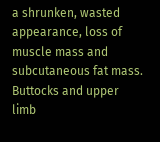a shrunken, wasted appearance, loss of muscle mass and subcutaneous fat mass. Buttocks and upper limb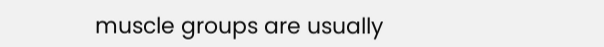muscle groups are usually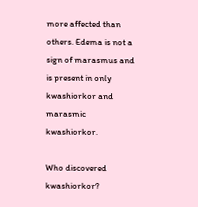more affected than others. Edema is not a sign of marasmus and is present in only kwashiorkor and marasmic kwashiorkor.

Who discovered kwashiorkor?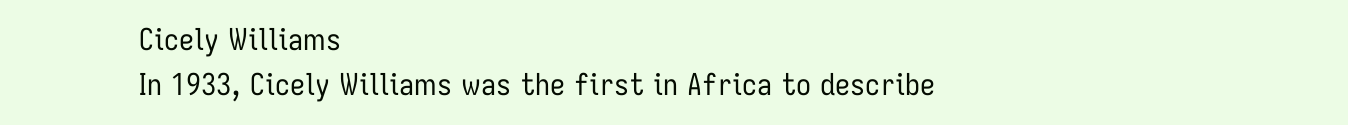Cicely Williams
In 1933, Cicely Williams was the first in Africa to describe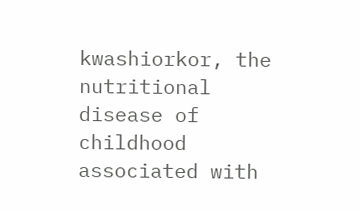kwashiorkor, the nutritional disease of childhood associated with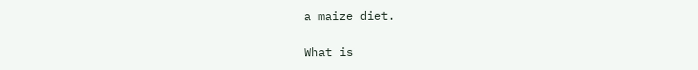a maize diet.

What is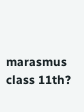marasmus class 11th?